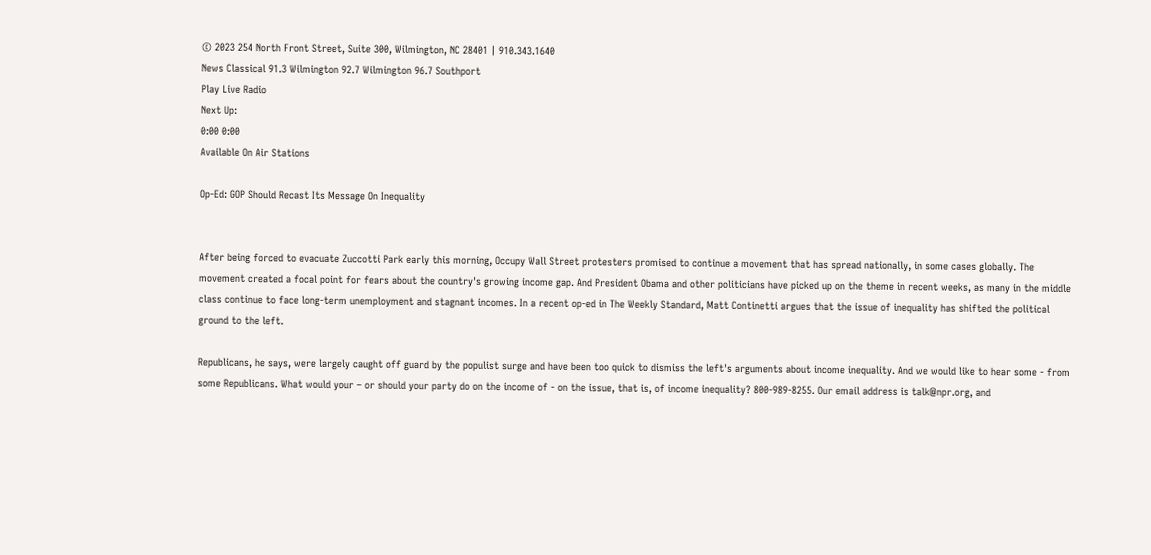© 2023 254 North Front Street, Suite 300, Wilmington, NC 28401 | 910.343.1640
News Classical 91.3 Wilmington 92.7 Wilmington 96.7 Southport
Play Live Radio
Next Up:
0:00 0:00
Available On Air Stations

Op-Ed: GOP Should Recast Its Message On Inequality


After being forced to evacuate Zuccotti Park early this morning, Occupy Wall Street protesters promised to continue a movement that has spread nationally, in some cases globally. The movement created a focal point for fears about the country's growing income gap. And President Obama and other politicians have picked up on the theme in recent weeks, as many in the middle class continue to face long-term unemployment and stagnant incomes. In a recent op-ed in The Weekly Standard, Matt Continetti argues that the issue of inequality has shifted the political ground to the left.

Republicans, he says, were largely caught off guard by the populist surge and have been too quick to dismiss the left's arguments about income inequality. And we would like to hear some - from some Republicans. What would your – or should your party do on the income of - on the issue, that is, of income inequality? 800-989-8255. Our email address is talk@npr.org, and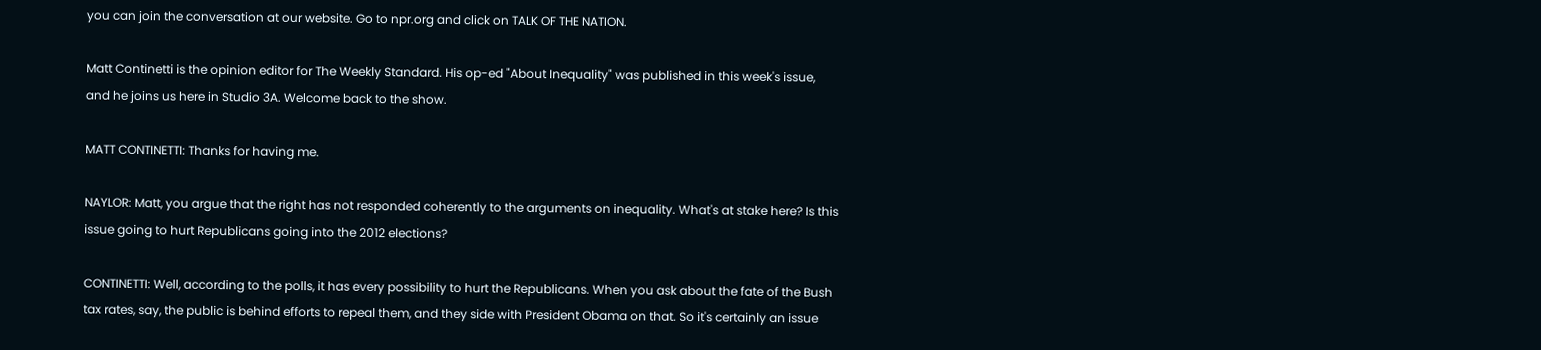you can join the conversation at our website. Go to npr.org and click on TALK OF THE NATION.

Matt Continetti is the opinion editor for The Weekly Standard. His op-ed "About Inequality" was published in this week's issue, and he joins us here in Studio 3A. Welcome back to the show.

MATT CONTINETTI: Thanks for having me.

NAYLOR: Matt, you argue that the right has not responded coherently to the arguments on inequality. What's at stake here? Is this issue going to hurt Republicans going into the 2012 elections?

CONTINETTI: Well, according to the polls, it has every possibility to hurt the Republicans. When you ask about the fate of the Bush tax rates, say, the public is behind efforts to repeal them, and they side with President Obama on that. So it's certainly an issue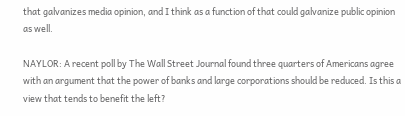that galvanizes media opinion, and I think as a function of that could galvanize public opinion as well.

NAYLOR: A recent poll by The Wall Street Journal found three quarters of Americans agree with an argument that the power of banks and large corporations should be reduced. Is this a view that tends to benefit the left?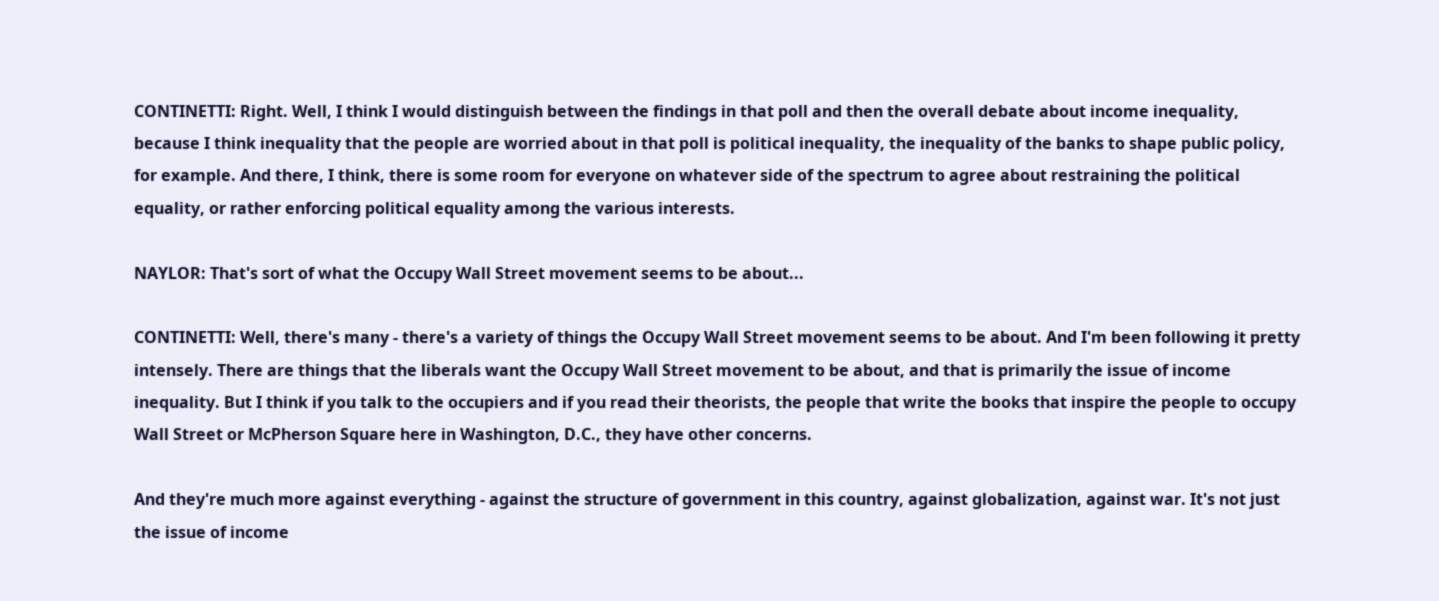CONTINETTI: Right. Well, I think I would distinguish between the findings in that poll and then the overall debate about income inequality, because I think inequality that the people are worried about in that poll is political inequality, the inequality of the banks to shape public policy, for example. And there, I think, there is some room for everyone on whatever side of the spectrum to agree about restraining the political equality, or rather enforcing political equality among the various interests.

NAYLOR: That's sort of what the Occupy Wall Street movement seems to be about...

CONTINETTI: Well, there's many - there's a variety of things the Occupy Wall Street movement seems to be about. And I'm been following it pretty intensely. There are things that the liberals want the Occupy Wall Street movement to be about, and that is primarily the issue of income inequality. But I think if you talk to the occupiers and if you read their theorists, the people that write the books that inspire the people to occupy Wall Street or McPherson Square here in Washington, D.C., they have other concerns.

And they're much more against everything - against the structure of government in this country, against globalization, against war. It's not just the issue of income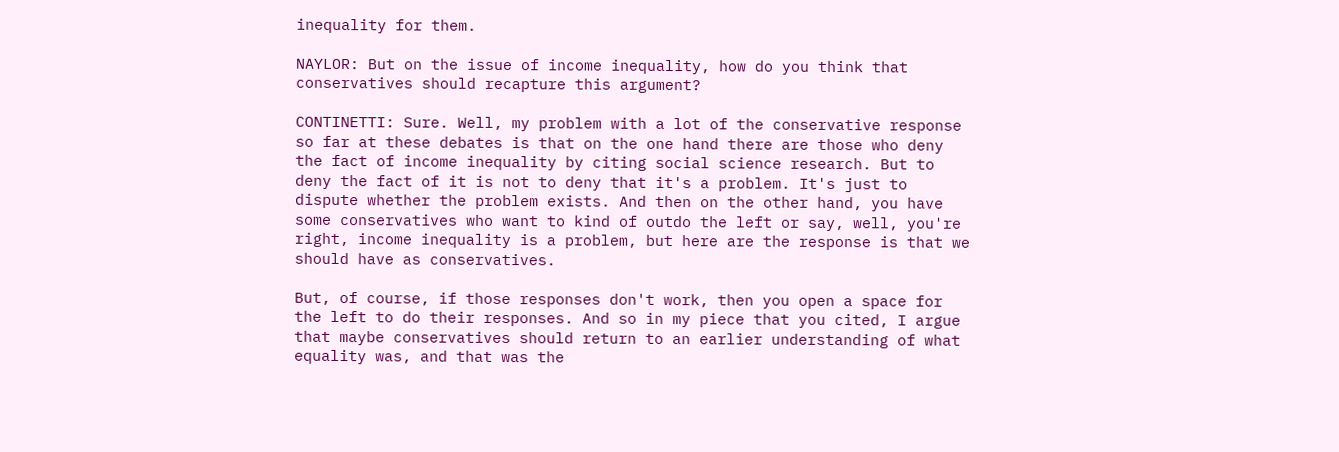inequality for them.

NAYLOR: But on the issue of income inequality, how do you think that conservatives should recapture this argument?

CONTINETTI: Sure. Well, my problem with a lot of the conservative response so far at these debates is that on the one hand there are those who deny the fact of income inequality by citing social science research. But to deny the fact of it is not to deny that it's a problem. It's just to dispute whether the problem exists. And then on the other hand, you have some conservatives who want to kind of outdo the left or say, well, you're right, income inequality is a problem, but here are the response is that we should have as conservatives.

But, of course, if those responses don't work, then you open a space for the left to do their responses. And so in my piece that you cited, I argue that maybe conservatives should return to an earlier understanding of what equality was, and that was the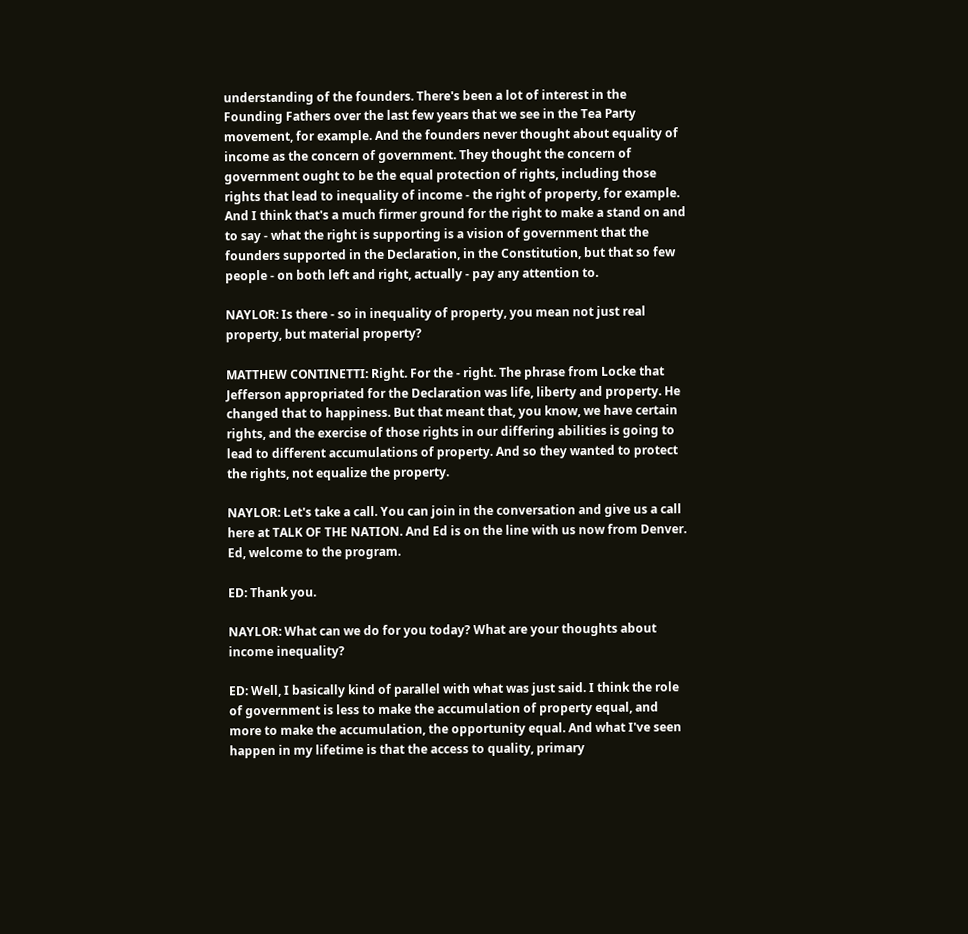understanding of the founders. There's been a lot of interest in the Founding Fathers over the last few years that we see in the Tea Party movement, for example. And the founders never thought about equality of income as the concern of government. They thought the concern of government ought to be the equal protection of rights, including those rights that lead to inequality of income - the right of property, for example. And I think that's a much firmer ground for the right to make a stand on and to say - what the right is supporting is a vision of government that the founders supported in the Declaration, in the Constitution, but that so few people - on both left and right, actually - pay any attention to.

NAYLOR: Is there - so in inequality of property, you mean not just real property, but material property?

MATTHEW CONTINETTI: Right. For the - right. The phrase from Locke that Jefferson appropriated for the Declaration was life, liberty and property. He changed that to happiness. But that meant that, you know, we have certain rights, and the exercise of those rights in our differing abilities is going to lead to different accumulations of property. And so they wanted to protect the rights, not equalize the property.

NAYLOR: Let's take a call. You can join in the conversation and give us a call here at TALK OF THE NATION. And Ed is on the line with us now from Denver. Ed, welcome to the program.

ED: Thank you.

NAYLOR: What can we do for you today? What are your thoughts about income inequality?

ED: Well, I basically kind of parallel with what was just said. I think the role of government is less to make the accumulation of property equal, and more to make the accumulation, the opportunity equal. And what I've seen happen in my lifetime is that the access to quality, primary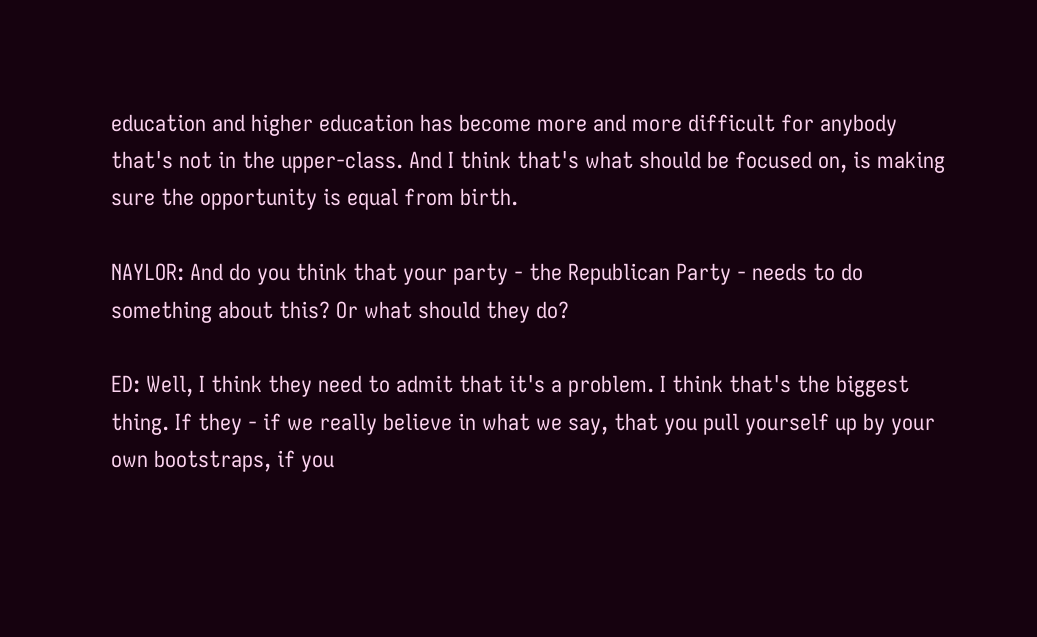education and higher education has become more and more difficult for anybody that's not in the upper-class. And I think that's what should be focused on, is making sure the opportunity is equal from birth.

NAYLOR: And do you think that your party - the Republican Party - needs to do something about this? Or what should they do?

ED: Well, I think they need to admit that it's a problem. I think that's the biggest thing. If they - if we really believe in what we say, that you pull yourself up by your own bootstraps, if you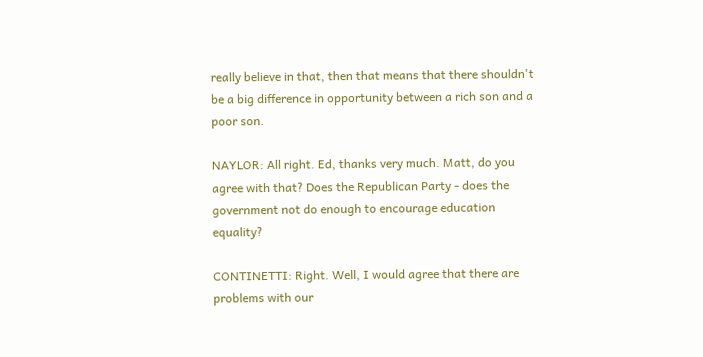really believe in that, then that means that there shouldn't be a big difference in opportunity between a rich son and a poor son.

NAYLOR: All right. Ed, thanks very much. Matt, do you agree with that? Does the Republican Party - does the government not do enough to encourage education equality?

CONTINETTI: Right. Well, I would agree that there are problems with our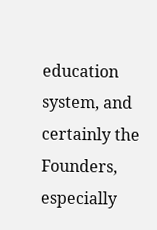education system, and certainly the Founders, especially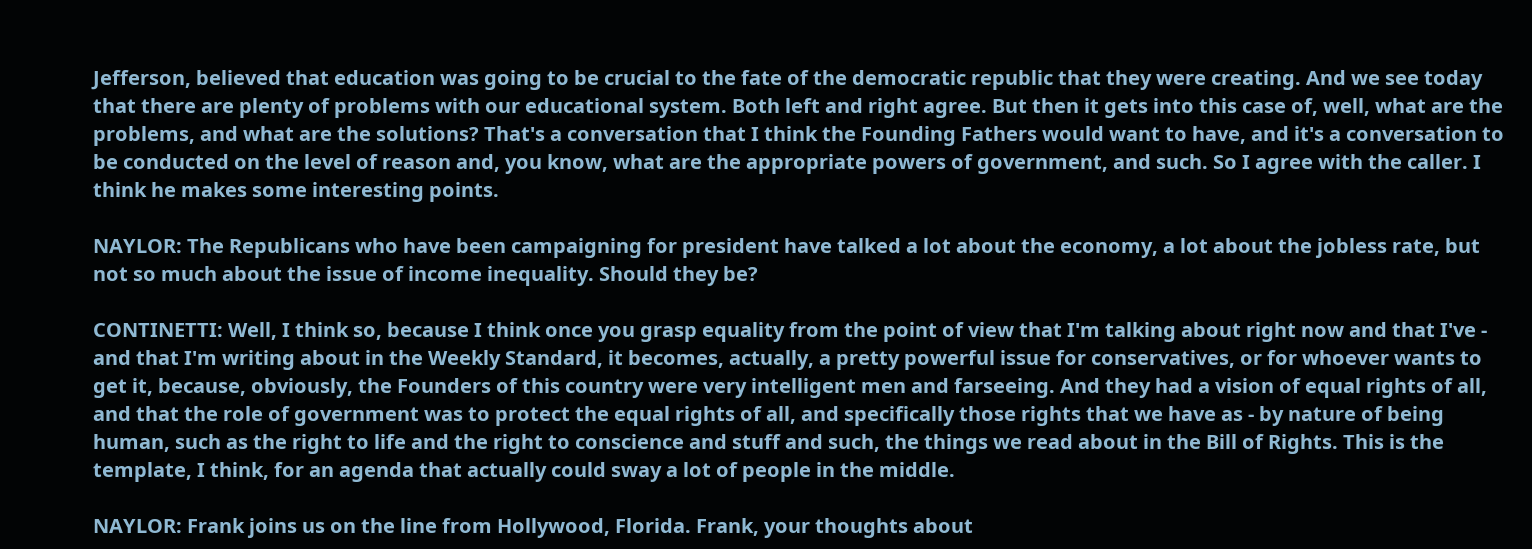Jefferson, believed that education was going to be crucial to the fate of the democratic republic that they were creating. And we see today that there are plenty of problems with our educational system. Both left and right agree. But then it gets into this case of, well, what are the problems, and what are the solutions? That's a conversation that I think the Founding Fathers would want to have, and it's a conversation to be conducted on the level of reason and, you know, what are the appropriate powers of government, and such. So I agree with the caller. I think he makes some interesting points.

NAYLOR: The Republicans who have been campaigning for president have talked a lot about the economy, a lot about the jobless rate, but not so much about the issue of income inequality. Should they be?

CONTINETTI: Well, I think so, because I think once you grasp equality from the point of view that I'm talking about right now and that I've - and that I'm writing about in the Weekly Standard, it becomes, actually, a pretty powerful issue for conservatives, or for whoever wants to get it, because, obviously, the Founders of this country were very intelligent men and farseeing. And they had a vision of equal rights of all, and that the role of government was to protect the equal rights of all, and specifically those rights that we have as - by nature of being human, such as the right to life and the right to conscience and stuff and such, the things we read about in the Bill of Rights. This is the template, I think, for an agenda that actually could sway a lot of people in the middle.

NAYLOR: Frank joins us on the line from Hollywood, Florida. Frank, your thoughts about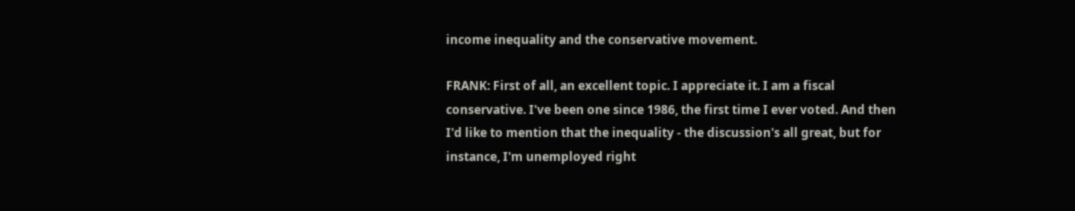income inequality and the conservative movement.

FRANK: First of all, an excellent topic. I appreciate it. I am a fiscal conservative. I've been one since 1986, the first time I ever voted. And then I'd like to mention that the inequality - the discussion's all great, but for instance, I'm unemployed right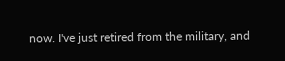now. I've just retired from the military, and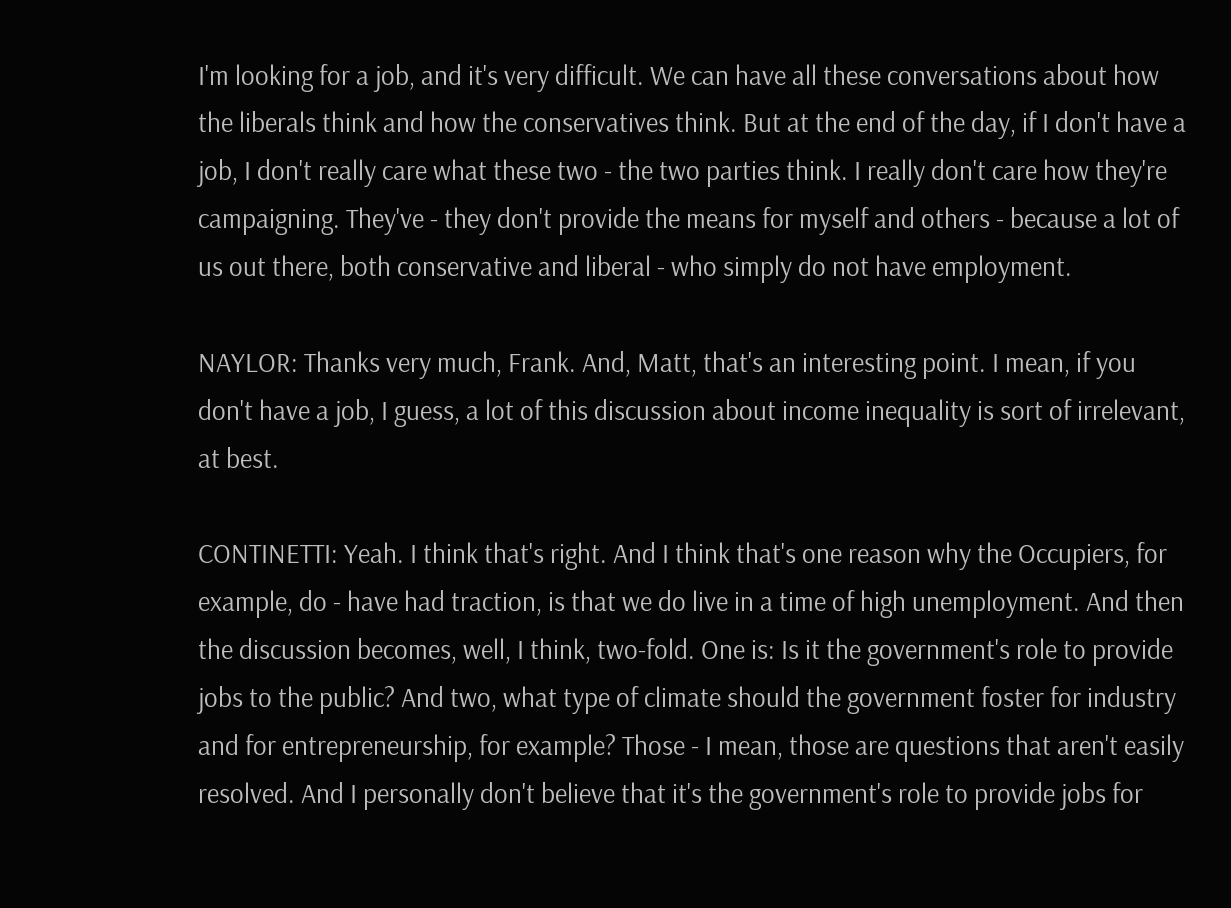I'm looking for a job, and it's very difficult. We can have all these conversations about how the liberals think and how the conservatives think. But at the end of the day, if I don't have a job, I don't really care what these two - the two parties think. I really don't care how they're campaigning. They've - they don't provide the means for myself and others - because a lot of us out there, both conservative and liberal - who simply do not have employment.

NAYLOR: Thanks very much, Frank. And, Matt, that's an interesting point. I mean, if you don't have a job, I guess, a lot of this discussion about income inequality is sort of irrelevant, at best.

CONTINETTI: Yeah. I think that's right. And I think that's one reason why the Occupiers, for example, do - have had traction, is that we do live in a time of high unemployment. And then the discussion becomes, well, I think, two-fold. One is: Is it the government's role to provide jobs to the public? And two, what type of climate should the government foster for industry and for entrepreneurship, for example? Those - I mean, those are questions that aren't easily resolved. And I personally don't believe that it's the government's role to provide jobs for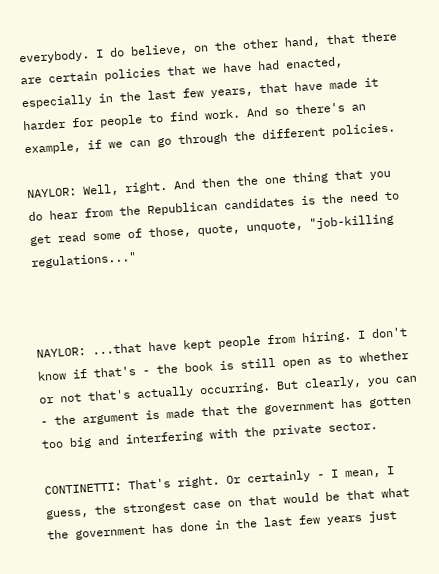everybody. I do believe, on the other hand, that there are certain policies that we have had enacted, especially in the last few years, that have made it harder for people to find work. And so there's an example, if we can go through the different policies.

NAYLOR: Well, right. And then the one thing that you do hear from the Republican candidates is the need to get read some of those, quote, unquote, "job-killing regulations..."



NAYLOR: ...that have kept people from hiring. I don't know if that's - the book is still open as to whether or not that's actually occurring. But clearly, you can - the argument is made that the government has gotten too big and interfering with the private sector.

CONTINETTI: That's right. Or certainly - I mean, I guess, the strongest case on that would be that what the government has done in the last few years just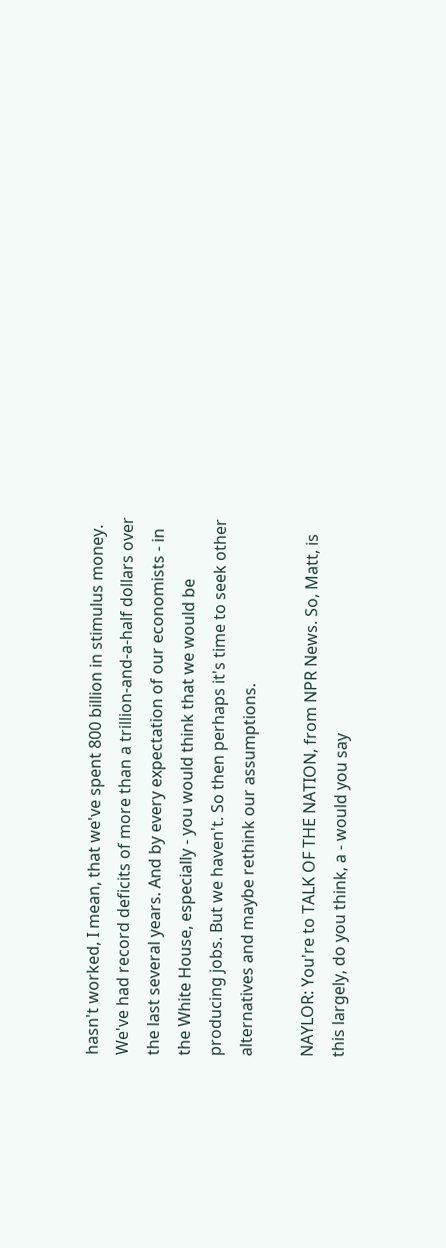hasn't worked, I mean, that we've spent 800 billion in stimulus money. We've had record deficits of more than a trillion-and-a-half dollars over the last several years. And by every expectation of our economists - in the White House, especially - you would think that we would be producing jobs. But we haven't. So then perhaps it's time to seek other alternatives and maybe rethink our assumptions.

NAYLOR: You're to TALK OF THE NATION, from NPR News. So, Matt, is this largely, do you think, a - would you say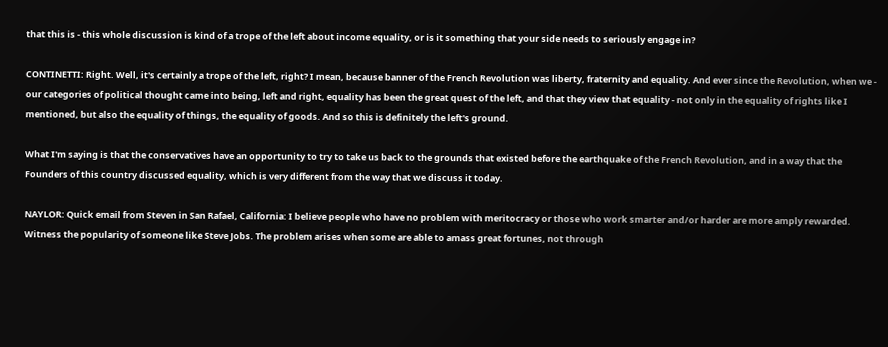that this is - this whole discussion is kind of a trope of the left about income equality, or is it something that your side needs to seriously engage in?

CONTINETTI: Right. Well, it's certainly a trope of the left, right? I mean, because banner of the French Revolution was liberty, fraternity and equality. And ever since the Revolution, when we - our categories of political thought came into being, left and right, equality has been the great quest of the left, and that they view that equality - not only in the equality of rights like I mentioned, but also the equality of things, the equality of goods. And so this is definitely the left's ground.

What I'm saying is that the conservatives have an opportunity to try to take us back to the grounds that existed before the earthquake of the French Revolution, and in a way that the Founders of this country discussed equality, which is very different from the way that we discuss it today.

NAYLOR: Quick email from Steven in San Rafael, California: I believe people who have no problem with meritocracy or those who work smarter and/or harder are more amply rewarded. Witness the popularity of someone like Steve Jobs. The problem arises when some are able to amass great fortunes, not through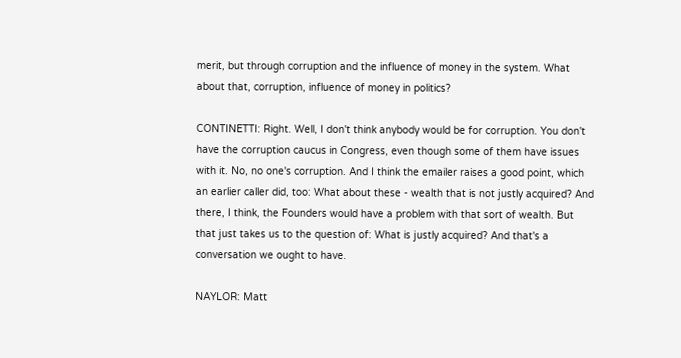merit, but through corruption and the influence of money in the system. What about that, corruption, influence of money in politics?

CONTINETTI: Right. Well, I don't think anybody would be for corruption. You don't have the corruption caucus in Congress, even though some of them have issues with it. No, no one's corruption. And I think the emailer raises a good point, which an earlier caller did, too: What about these - wealth that is not justly acquired? And there, I think, the Founders would have a problem with that sort of wealth. But that just takes us to the question of: What is justly acquired? And that's a conversation we ought to have.

NAYLOR: Matt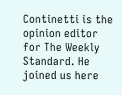Continetti is the opinion editor for The Weekly Standard. He joined us here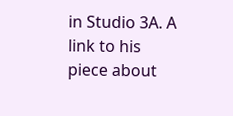in Studio 3A. A link to his piece about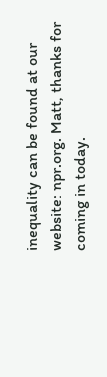inequality can be found at our website: npr.org. Matt, thanks for coming in today.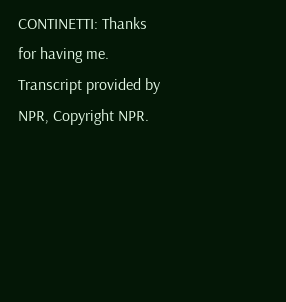CONTINETTI: Thanks for having me. Transcript provided by NPR, Copyright NPR.